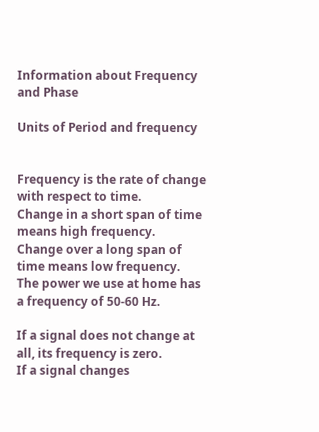Information about Frequency and Phase

Units of Period and frequency


Frequency is the rate of change with respect to time.
Change in a short span of time means high frequency.
Change over a long span of time means low frequency.
The power we use at home has a frequency of 50-60 Hz.

If a signal does not change at all, its frequency is zero.
If a signal changes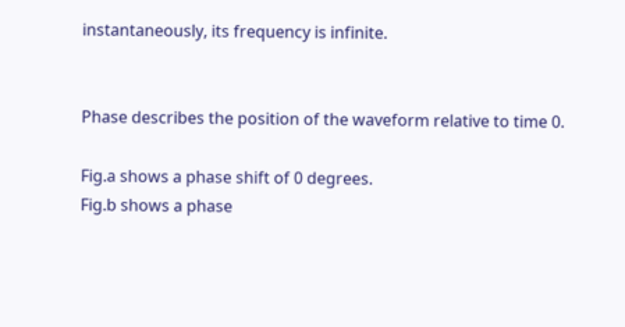instantaneously, its frequency is infinite.


Phase describes the position of the waveform relative to time 0.

Fig.a shows a phase shift of 0 degrees.
Fig.b shows a phase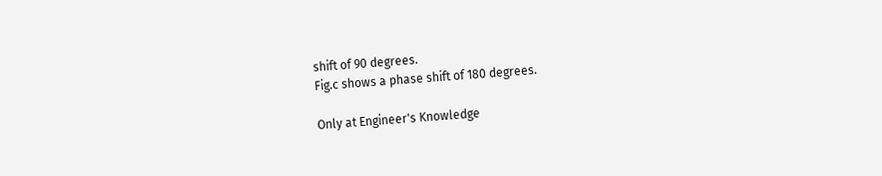shift of 90 degrees.
Fig.c shows a phase shift of 180 degrees.

Only at Engineer's Knowledge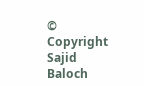© Copyright Sajid Baloch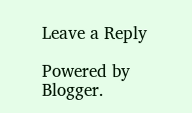Leave a Reply

Powered by Blogger.